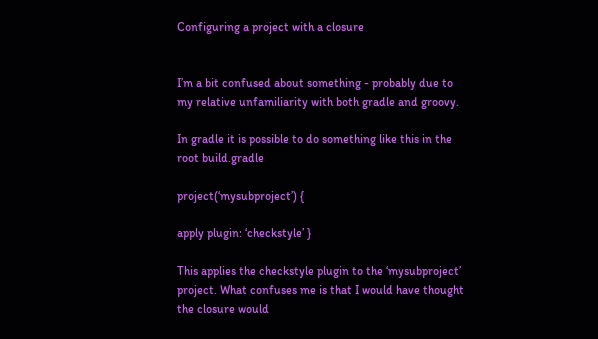Configuring a project with a closure


I’m a bit confused about something - probably due to my relative unfamiliarity with both gradle and groovy.

In gradle it is possible to do something like this in the root build.gradle

project(‘mysubproject’) {

apply plugin: ‘checkstyle’ }

This applies the checkstyle plugin to the ‘mysubproject’ project. What confuses me is that I would have thought the closure would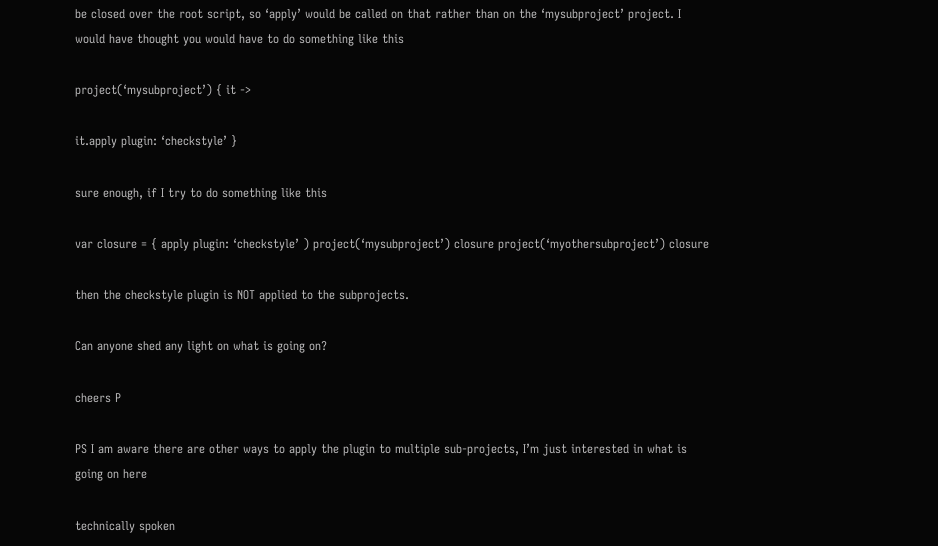be closed over the root script, so ‘apply’ would be called on that rather than on the ‘mysubproject’ project. I would have thought you would have to do something like this

project(‘mysubproject’) { it ->

it.apply plugin: ‘checkstyle’ }

sure enough, if I try to do something like this

var closure = { apply plugin: ‘checkstyle’ ) project(‘mysubproject’) closure project(‘myothersubproject’) closure

then the checkstyle plugin is NOT applied to the subprojects.

Can anyone shed any light on what is going on?

cheers P

PS I am aware there are other ways to apply the plugin to multiple sub-projects, I’m just interested in what is going on here

technically spoken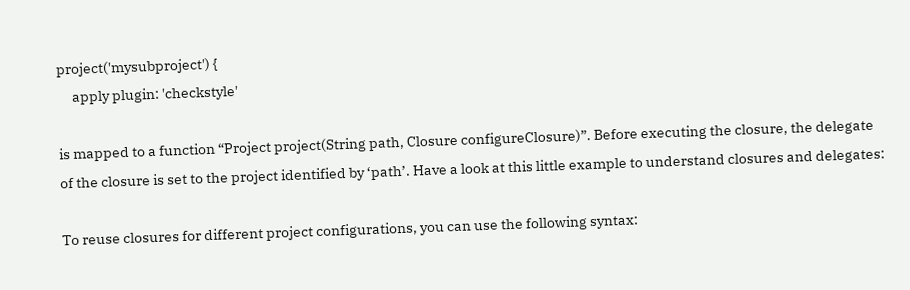project('mysubproject') {
     apply plugin: 'checkstyle'

is mapped to a function “Project project(String path, Closure configureClosure)”. Before executing the closure, the delegate of the closure is set to the project identified by ‘path’. Have a look at this little example to understand closures and delegates:

To reuse closures for different project configurations, you can use the following syntax: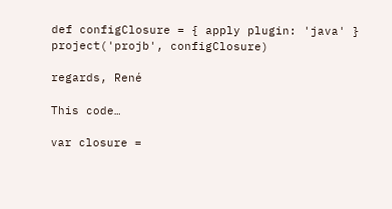def configClosure = { apply plugin: 'java' }
project('projb', configClosure)

regards, René

This code…

var closure =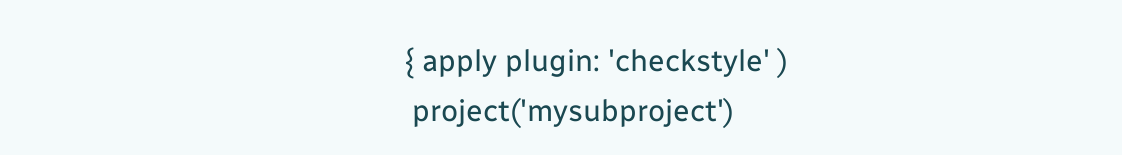{ apply plugin: 'checkstyle' )
 project('mysubproject')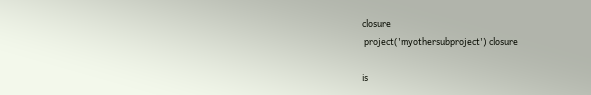closure
 project('myothersubproject') closure

is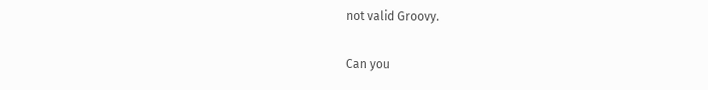not valid Groovy.

Can you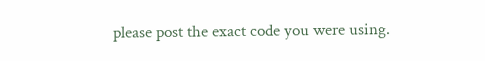please post the exact code you were using.